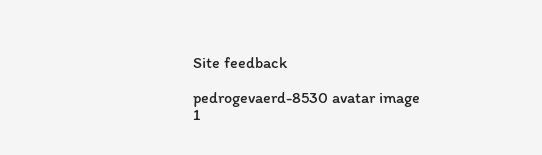Site feedback

pedrogevaerd-8530 avatar image
1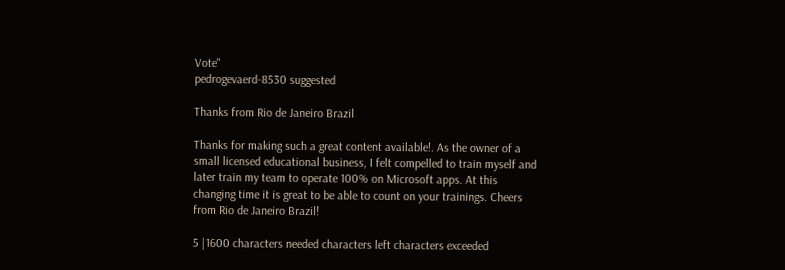Vote"
pedrogevaerd-8530 suggested

Thanks from Rio de Janeiro Brazil

Thanks for making such a great content available!. As the owner of a small licensed educational business, I felt compelled to train myself and later train my team to operate 100% on Microsoft apps. At this changing time it is great to be able to count on your trainings. Cheers from Rio de Janeiro Brazil!

5 |1600 characters needed characters left characters exceeded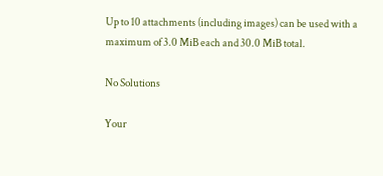Up to 10 attachments (including images) can be used with a maximum of 3.0 MiB each and 30.0 MiB total.

No Solutions

Your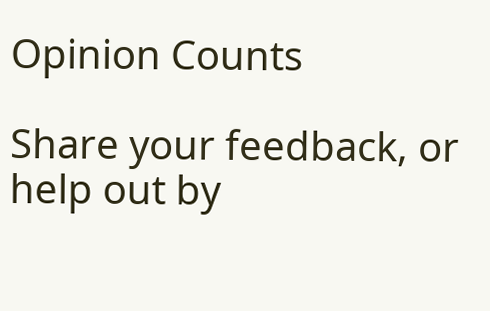Opinion Counts

Share your feedback, or help out by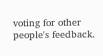voting for other people's feedback.